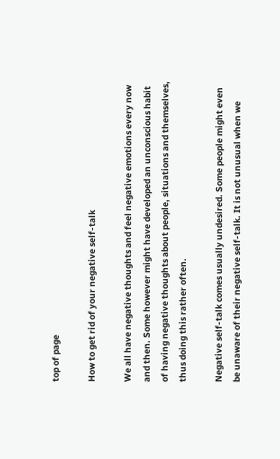top of page

How to get rid of your negative self-talk

We all have negative thoughts and feel negative emotions every now and then. Some however might have developed an unconscious habit of having negative thoughts about people, situations and themselves, thus doing this rather often.

Negative self-talk comes usually undesired. Some people might even be unaware of their negative self-talk. It is not unusual when we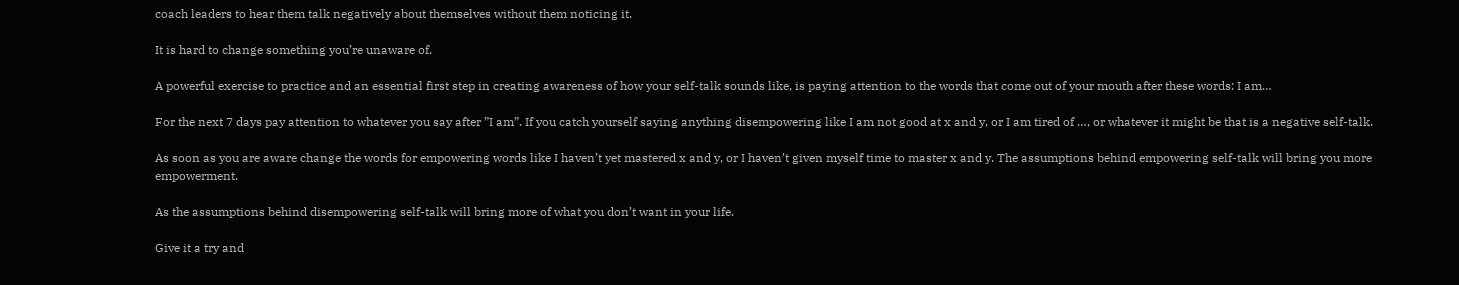coach leaders to hear them talk negatively about themselves without them noticing it.

It is hard to change something you’re unaware of.

A powerful exercise to practice and an essential first step in creating awareness of how your self-talk sounds like, is paying attention to the words that come out of your mouth after these words: I am…

For the next 7 days pay attention to whatever you say after ”I am”. If you catch yourself saying anything disempowering like I am not good at x and y, or I am tired of …, or whatever it might be that is a negative self-talk.

As soon as you are aware change the words for empowering words like I haven’t yet mastered x and y, or I haven’t given myself time to master x and y. The assumptions behind empowering self-talk will bring you more empowerment.

As the assumptions behind disempowering self-talk will bring more of what you don’t want in your life.

Give it a try and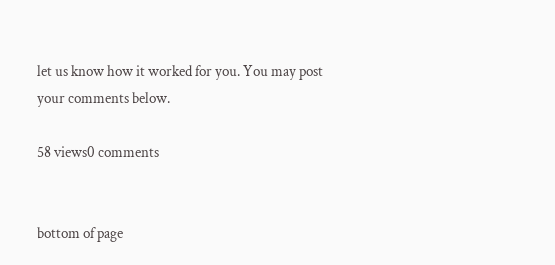let us know how it worked for you. You may post your comments below.

58 views0 comments


bottom of page